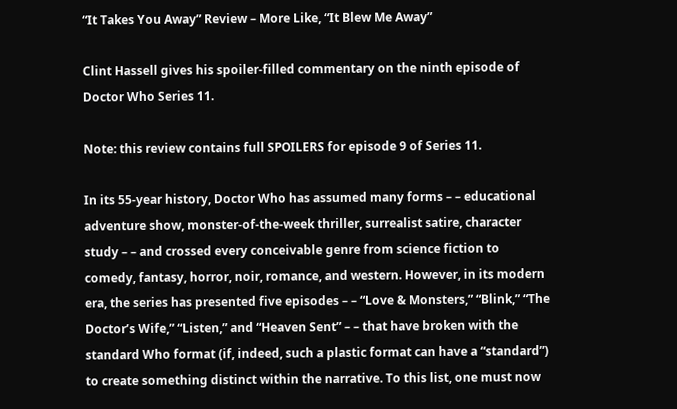“It Takes You Away” Review – More Like, “It Blew Me Away”

Clint Hassell gives his spoiler-filled commentary on the ninth episode of Doctor Who Series 11.

Note: this review contains full SPOILERS for episode 9 of Series 11.

In its 55-year history, Doctor Who has assumed many forms – – educational adventure show, monster-of-the-week thriller, surrealist satire, character study – – and crossed every conceivable genre from science fiction to comedy, fantasy, horror, noir, romance, and western. However, in its modern era, the series has presented five episodes – – “Love & Monsters,” “Blink,” “The Doctor’s Wife,” “Listen,” and “Heaven Sent” – – that have broken with the standard Who format (if, indeed, such a plastic format can have a “standard”) to create something distinct within the narrative. To this list, one must now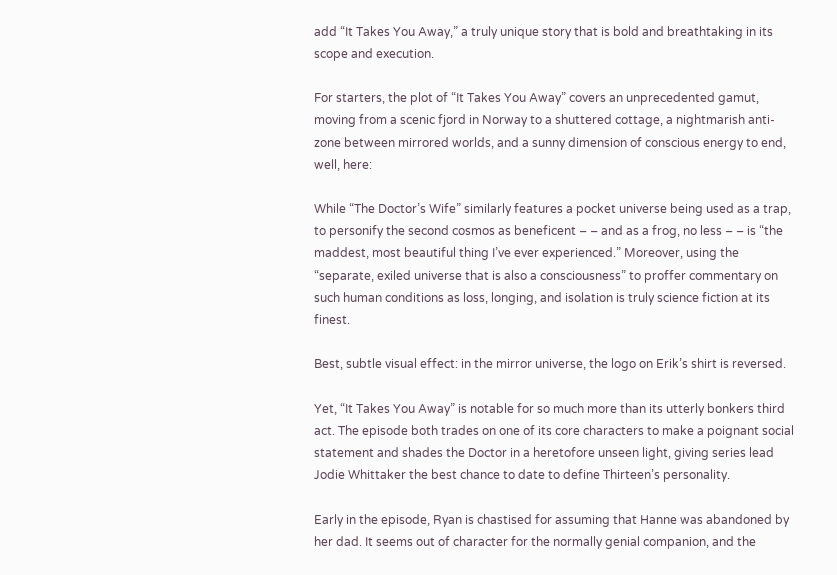add “It Takes You Away,” a truly unique story that is bold and breathtaking in its scope and execution.

For starters, the plot of “It Takes You Away” covers an unprecedented gamut, moving from a scenic fjord in Norway to a shuttered cottage, a nightmarish anti-zone between mirrored worlds, and a sunny dimension of conscious energy to end, well, here:

While “The Doctor’s Wife” similarly features a pocket universe being used as a trap, to personify the second cosmos as beneficent – – and as a frog, no less – – is “the maddest, most beautiful thing I’ve ever experienced.” Moreover, using the “separate, exiled universe that is also a consciousness” to proffer commentary on such human conditions as loss, longing, and isolation is truly science fiction at its finest.

Best, subtle visual effect: in the mirror universe, the logo on Erik’s shirt is reversed.

Yet, “It Takes You Away” is notable for so much more than its utterly bonkers third act. The episode both trades on one of its core characters to make a poignant social statement and shades the Doctor in a heretofore unseen light, giving series lead Jodie Whittaker the best chance to date to define Thirteen’s personality.

Early in the episode, Ryan is chastised for assuming that Hanne was abandoned by her dad. It seems out of character for the normally genial companion, and the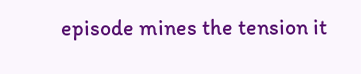episode mines the tension it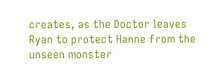creates, as the Doctor leaves Ryan to protect Hanne from the unseen monster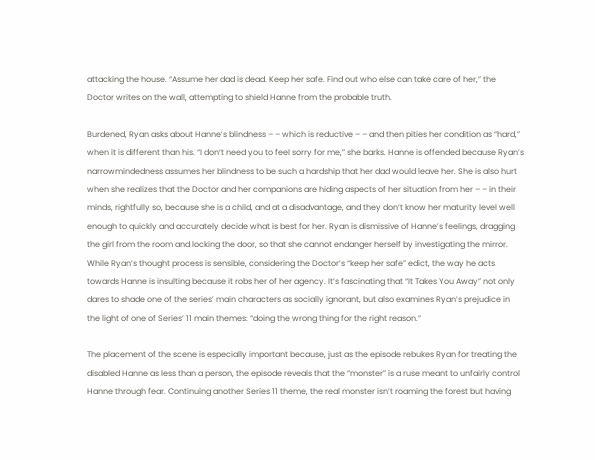attacking the house. “Assume her dad is dead. Keep her safe. Find out who else can take care of her,” the Doctor writes on the wall, attempting to shield Hanne from the probable truth.

Burdened, Ryan asks about Hanne’s blindness – – which is reductive – – and then pities her condition as “hard,” when it is different than his. “I don’t need you to feel sorry for me,” she barks. Hanne is offended because Ryan’s narrowmindedness assumes her blindness to be such a hardship that her dad would leave her. She is also hurt when she realizes that the Doctor and her companions are hiding aspects of her situation from her – – in their minds, rightfully so, because she is a child, and at a disadvantage, and they don’t know her maturity level well enough to quickly and accurately decide what is best for her. Ryan is dismissive of Hanne’s feelings, dragging the girl from the room and locking the door, so that she cannot endanger herself by investigating the mirror. While Ryan’s thought process is sensible, considering the Doctor’s “keep her safe” edict, the way he acts towards Hanne is insulting because it robs her of her agency. It’s fascinating that “It Takes You Away” not only dares to shade one of the series’ main characters as socially ignorant, but also examines Ryan’s prejudice in the light of one of Series’ 11 main themes: “doing the wrong thing for the right reason.”

The placement of the scene is especially important because, just as the episode rebukes Ryan for treating the disabled Hanne as less than a person, the episode reveals that the “monster” is a ruse meant to unfairly control Hanne through fear. Continuing another Series 11 theme, the real monster isn’t roaming the forest but having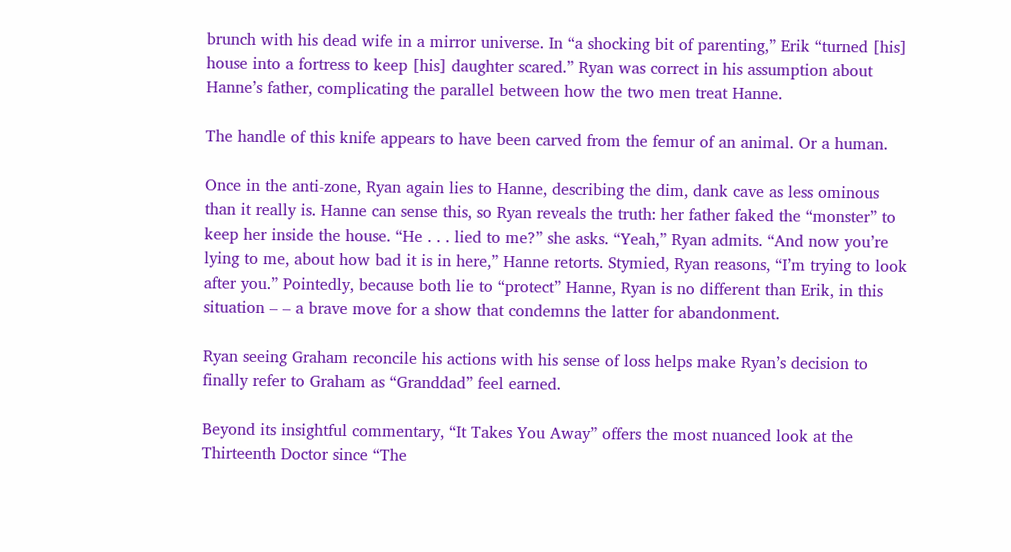brunch with his dead wife in a mirror universe. In “a shocking bit of parenting,” Erik “turned [his] house into a fortress to keep [his] daughter scared.” Ryan was correct in his assumption about Hanne’s father, complicating the parallel between how the two men treat Hanne.

The handle of this knife appears to have been carved from the femur of an animal. Or a human.

Once in the anti-zone, Ryan again lies to Hanne, describing the dim, dank cave as less ominous than it really is. Hanne can sense this, so Ryan reveals the truth: her father faked the “monster” to keep her inside the house. “He . . . lied to me?” she asks. “Yeah,” Ryan admits. “And now you’re lying to me, about how bad it is in here,” Hanne retorts. Stymied, Ryan reasons, “I’m trying to look after you.” Pointedly, because both lie to “protect” Hanne, Ryan is no different than Erik, in this situation – – a brave move for a show that condemns the latter for abandonment.

Ryan seeing Graham reconcile his actions with his sense of loss helps make Ryan’s decision to finally refer to Graham as “Granddad” feel earned.

Beyond its insightful commentary, “It Takes You Away” offers the most nuanced look at the Thirteenth Doctor since “The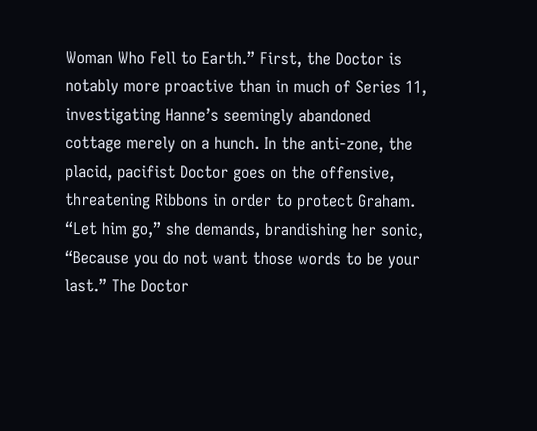Woman Who Fell to Earth.” First, the Doctor is notably more proactive than in much of Series 11, investigating Hanne’s seemingly abandoned cottage merely on a hunch. In the anti-zone, the placid, pacifist Doctor goes on the offensive, threatening Ribbons in order to protect Graham. “Let him go,” she demands, brandishing her sonic, “Because you do not want those words to be your last.” The Doctor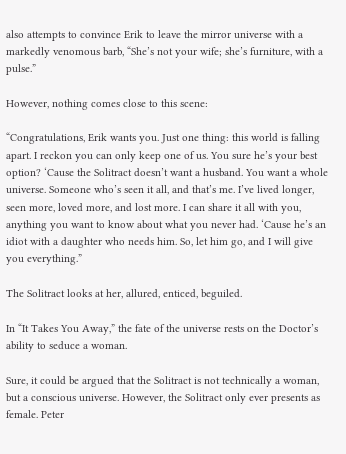also attempts to convince Erik to leave the mirror universe with a markedly venomous barb, “She’s not your wife; she’s furniture, with a pulse.”

However, nothing comes close to this scene:

“Congratulations, Erik wants you. Just one thing: this world is falling apart. I reckon you can only keep one of us. You sure he’s your best option? ‘Cause the Solitract doesn’t want a husband. You want a whole universe. Someone who’s seen it all, and that’s me. I’ve lived longer, seen more, loved more, and lost more. I can share it all with you, anything you want to know about what you never had. ‘Cause he’s an idiot with a daughter who needs him. So, let him go, and I will give you everything.”

The Solitract looks at her, allured, enticed, beguiled.

In “It Takes You Away,” the fate of the universe rests on the Doctor’s ability to seduce a woman.

Sure, it could be argued that the Solitract is not technically a woman, but a conscious universe. However, the Solitract only ever presents as female. Peter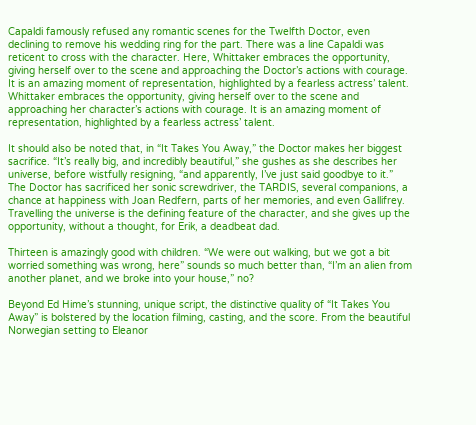Capaldi famously refused any romantic scenes for the Twelfth Doctor, even declining to remove his wedding ring for the part. There was a line Capaldi was reticent to cross with the character. Here, Whittaker embraces the opportunity, giving herself over to the scene and approaching the Doctor’s actions with courage. It is an amazing moment of representation, highlighted by a fearless actress’ talent. Whittaker embraces the opportunity, giving herself over to the scene and approaching her character’s actions with courage. It is an amazing moment of representation, highlighted by a fearless actress’ talent.

It should also be noted that, in “It Takes You Away,” the Doctor makes her biggest sacrifice. “It’s really big, and incredibly beautiful,” she gushes as she describes her universe, before wistfully resigning, “and apparently, I’ve just said goodbye to it.” The Doctor has sacrificed her sonic screwdriver, the TARDIS, several companions, a chance at happiness with Joan Redfern, parts of her memories, and even Gallifrey. Travelling the universe is the defining feature of the character, and she gives up the opportunity, without a thought, for Erik, a deadbeat dad.

Thirteen is amazingly good with children. “We were out walking, but we got a bit worried something was wrong, here” sounds so much better than, “I’m an alien from another planet, and we broke into your house,” no?

Beyond Ed Hime’s stunning, unique script, the distinctive quality of “It Takes You Away” is bolstered by the location filming, casting, and the score. From the beautiful Norwegian setting to Eleanor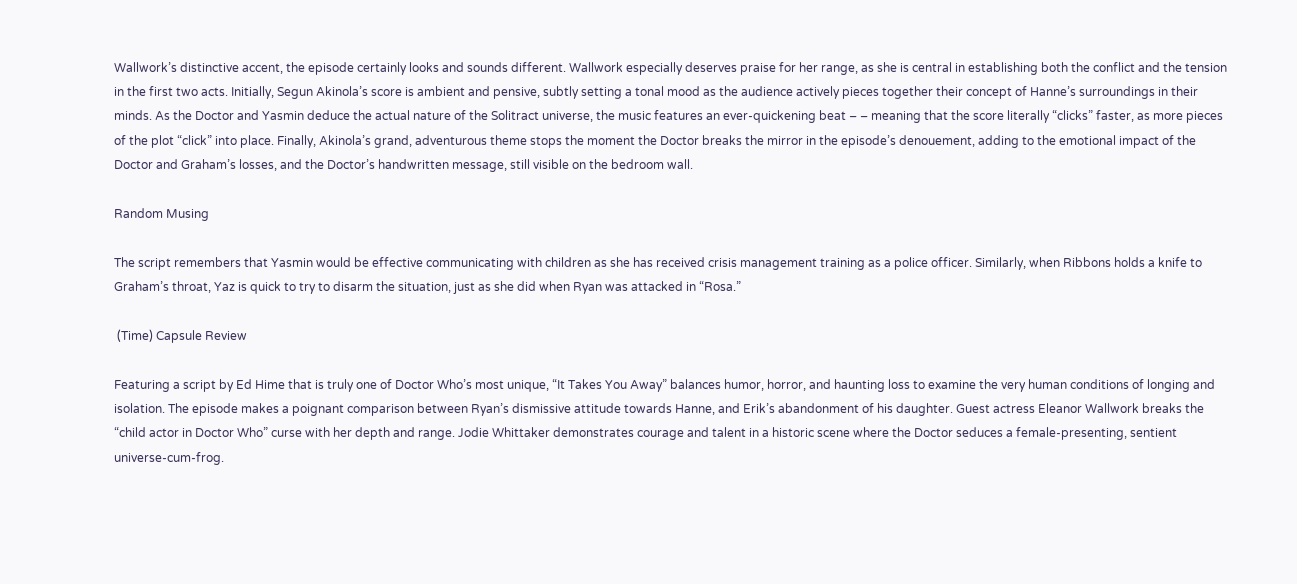Wallwork’s distinctive accent, the episode certainly looks and sounds different. Wallwork especially deserves praise for her range, as she is central in establishing both the conflict and the tension in the first two acts. Initially, Segun Akinola’s score is ambient and pensive, subtly setting a tonal mood as the audience actively pieces together their concept of Hanne’s surroundings in their minds. As the Doctor and Yasmin deduce the actual nature of the Solitract universe, the music features an ever-quickening beat – – meaning that the score literally “clicks” faster, as more pieces of the plot “click” into place. Finally, Akinola’s grand, adventurous theme stops the moment the Doctor breaks the mirror in the episode’s denouement, adding to the emotional impact of the Doctor and Graham’s losses, and the Doctor’s handwritten message, still visible on the bedroom wall.

Random Musing

The script remembers that Yasmin would be effective communicating with children as she has received crisis management training as a police officer. Similarly, when Ribbons holds a knife to Graham’s throat, Yaz is quick to try to disarm the situation, just as she did when Ryan was attacked in “Rosa.”

 (Time) Capsule Review

Featuring a script by Ed Hime that is truly one of Doctor Who’s most unique, “It Takes You Away” balances humor, horror, and haunting loss to examine the very human conditions of longing and isolation. The episode makes a poignant comparison between Ryan’s dismissive attitude towards Hanne, and Erik’s abandonment of his daughter. Guest actress Eleanor Wallwork breaks the “child actor in Doctor Who” curse with her depth and range. Jodie Whittaker demonstrates courage and talent in a historic scene where the Doctor seduces a female-presenting, sentient universe-cum-frog.